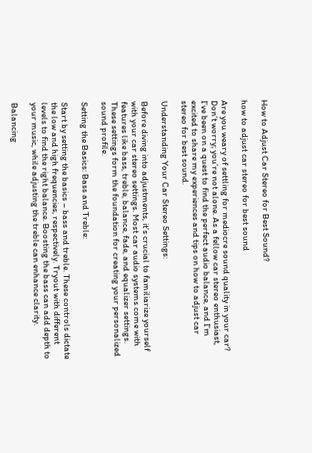How to Adjust Car Stereo for Best Sound?

how to adjust car stereo for best sound

Are you weary of settling for mediocre sound quality in your car? Don’t worry; you’re not alone. As a fellow car stereo enthusiast, I’ve been on a quest to find the perfect audio balance, and I’m excited to share my experiences and tips on how to adjust car stereo for best sound.

Understanding Your Car Stereo Settings:

Before diving into adjustments, it’s crucial to familiarize yourself with your car stereo settings. Most car audio systems come with features like bass, treble, balance, fade, and equalizer settings. These settings form the foundation for creating your personalized sound profile.

Setting the Basics: Bass and Treble:

Start by setting the basics – bass and treble. These controls dictate the low and high frequencies, respectively. Tryout with different levels to find the right balance. Boosting the bass can add depth to your music, while adjusting the treble can enhance clarity.

Balancing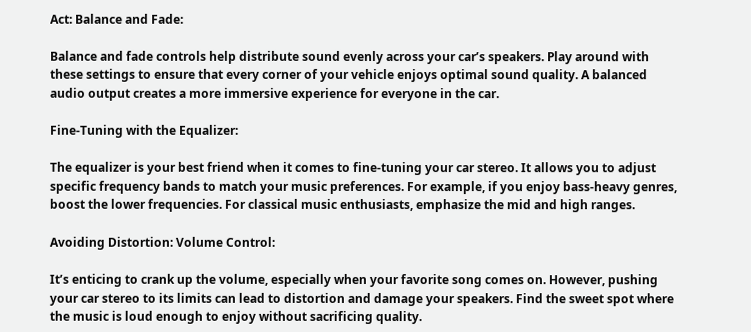Act: Balance and Fade:

Balance and fade controls help distribute sound evenly across your car’s speakers. Play around with these settings to ensure that every corner of your vehicle enjoys optimal sound quality. A balanced audio output creates a more immersive experience for everyone in the car.

Fine-Tuning with the Equalizer:

The equalizer is your best friend when it comes to fine-tuning your car stereo. It allows you to adjust specific frequency bands to match your music preferences. For example, if you enjoy bass-heavy genres, boost the lower frequencies. For classical music enthusiasts, emphasize the mid and high ranges.

Avoiding Distortion: Volume Control:

It’s enticing to crank up the volume, especially when your favorite song comes on. However, pushing your car stereo to its limits can lead to distortion and damage your speakers. Find the sweet spot where the music is loud enough to enjoy without sacrificing quality.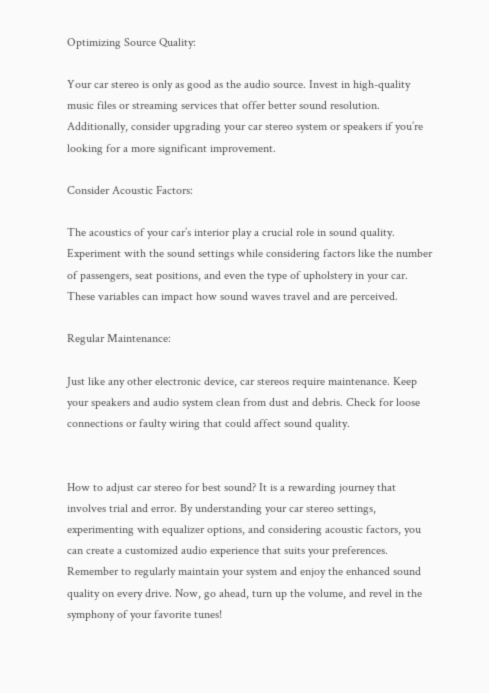Optimizing Source Quality:

Your car stereo is only as good as the audio source. Invest in high-quality music files or streaming services that offer better sound resolution. Additionally, consider upgrading your car stereo system or speakers if you’re looking for a more significant improvement.

Consider Acoustic Factors:

The acoustics of your car’s interior play a crucial role in sound quality. Experiment with the sound settings while considering factors like the number of passengers, seat positions, and even the type of upholstery in your car. These variables can impact how sound waves travel and are perceived.

Regular Maintenance:

Just like any other electronic device, car stereos require maintenance. Keep your speakers and audio system clean from dust and debris. Check for loose connections or faulty wiring that could affect sound quality.


How to adjust car stereo for best sound? It is a rewarding journey that involves trial and error. By understanding your car stereo settings, experimenting with equalizer options, and considering acoustic factors, you can create a customized audio experience that suits your preferences. Remember to regularly maintain your system and enjoy the enhanced sound quality on every drive. Now, go ahead, turn up the volume, and revel in the symphony of your favorite tunes!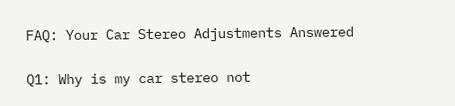FAQ: Your Car Stereo Adjustments Answered

Q1: Why is my car stereo not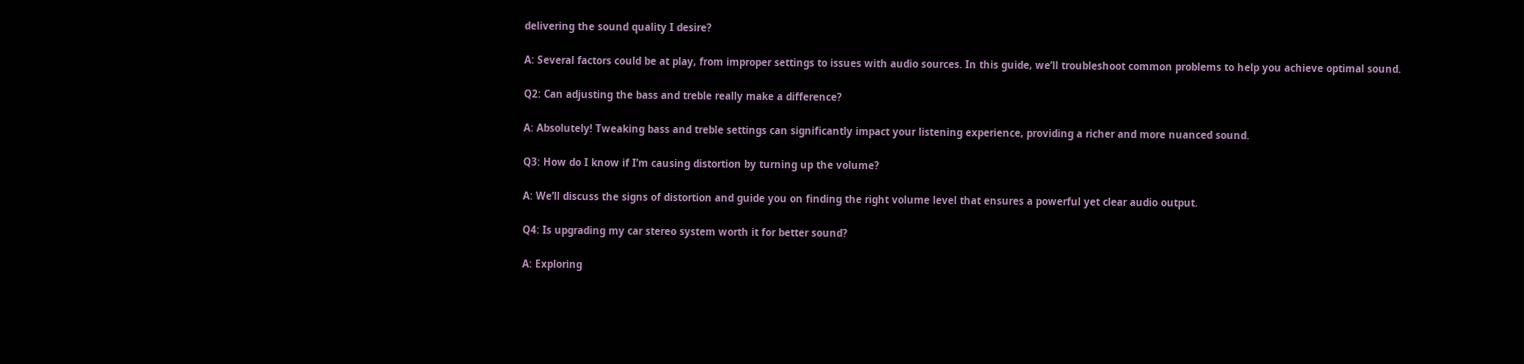delivering the sound quality I desire?

A: Several factors could be at play, from improper settings to issues with audio sources. In this guide, we’ll troubleshoot common problems to help you achieve optimal sound.

Q2: Can adjusting the bass and treble really make a difference?

A: Absolutely! Tweaking bass and treble settings can significantly impact your listening experience, providing a richer and more nuanced sound.

Q3: How do I know if I’m causing distortion by turning up the volume?

A: We’ll discuss the signs of distortion and guide you on finding the right volume level that ensures a powerful yet clear audio output.

Q4: Is upgrading my car stereo system worth it for better sound?

A: Exploring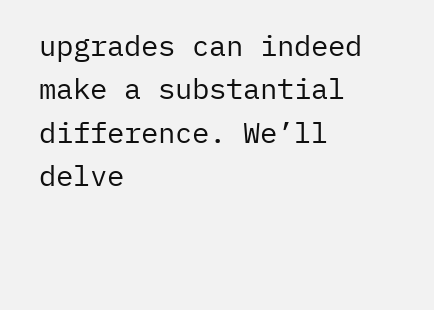upgrades can indeed make a substantial difference. We’ll delve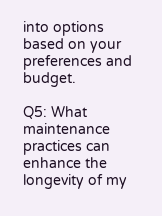into options based on your preferences and budget.

Q5: What maintenance practices can enhance the longevity of my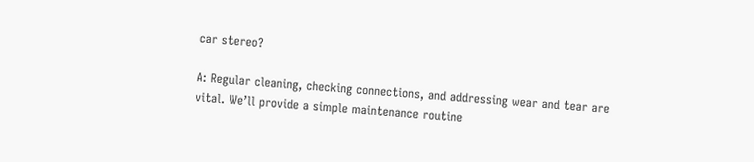car stereo?

A: Regular cleaning, checking connections, and addressing wear and tear are vital. We’ll provide a simple maintenance routine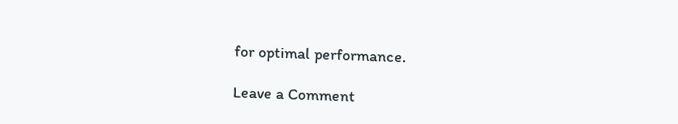for optimal performance.

Leave a Comment